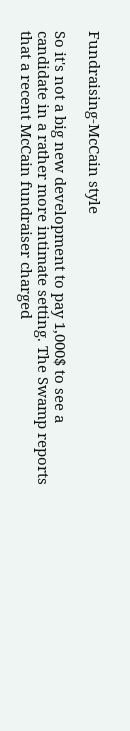Fundraising-McCain style

So it's not a big new development to pay 1,000$ to see a candidate in a rather more intimate setting. The Swamp reports that a recent McCain fundraiser charged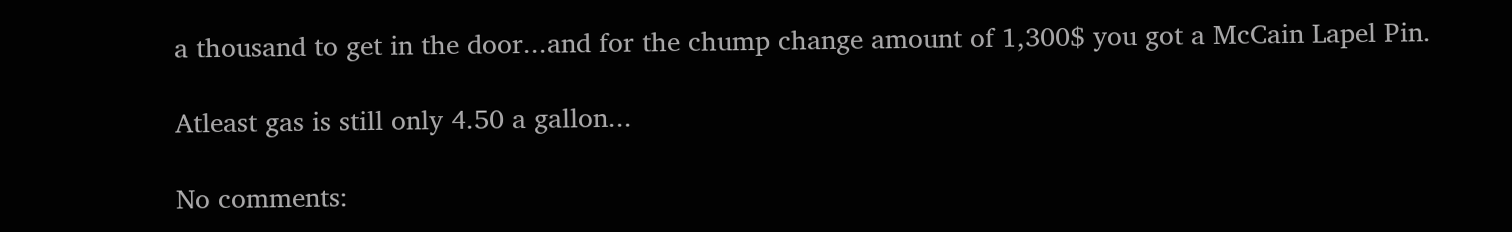a thousand to get in the door...and for the chump change amount of 1,300$ you got a McCain Lapel Pin.

Atleast gas is still only 4.50 a gallon...

No comments: